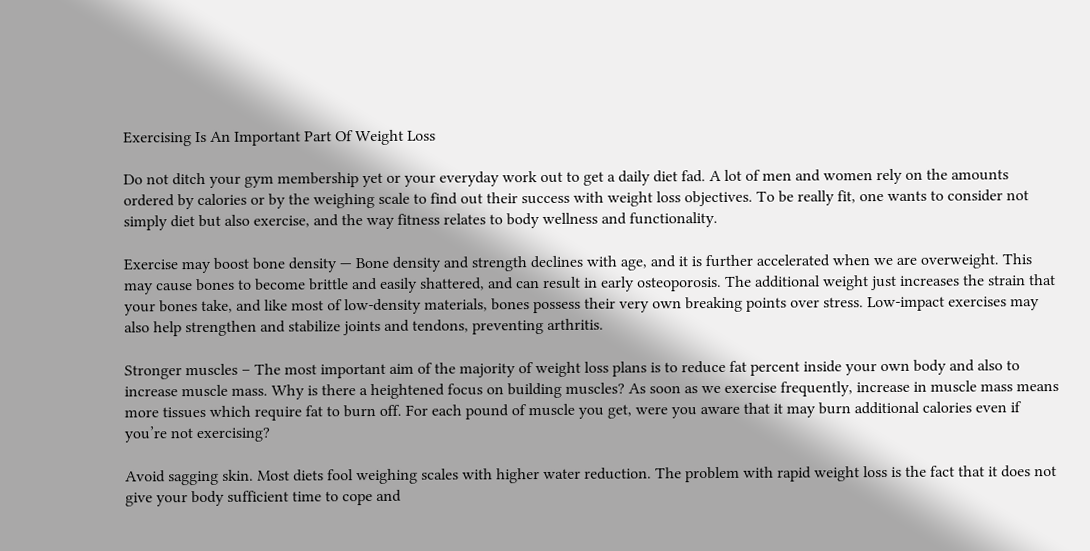Exercising Is An Important Part Of Weight Loss

Do not ditch your gym membership yet or your everyday work out to get a daily diet fad. A lot of men and women rely on the amounts ordered by calories or by the weighing scale to find out their success with weight loss objectives. To be really fit, one wants to consider not simply diet but also exercise, and the way fitness relates to body wellness and functionality.

Exercise may boost bone density — Bone density and strength declines with age, and it is further accelerated when we are overweight. This may cause bones to become brittle and easily shattered, and can result in early osteoporosis. The additional weight just increases the strain that your bones take, and like most of low-density materials, bones possess their very own breaking points over stress. Low-impact exercises may also help strengthen and stabilize joints and tendons, preventing arthritis.

Stronger muscles – The most important aim of the majority of weight loss plans is to reduce fat percent inside your own body and also to increase muscle mass. Why is there a heightened focus on building muscles? As soon as we exercise frequently, increase in muscle mass means more tissues which require fat to burn off. For each pound of muscle you get, were you aware that it may burn additional calories even if you’re not exercising?

Avoid sagging skin. Most diets fool weighing scales with higher water reduction. The problem with rapid weight loss is the fact that it does not give your body sufficient time to cope and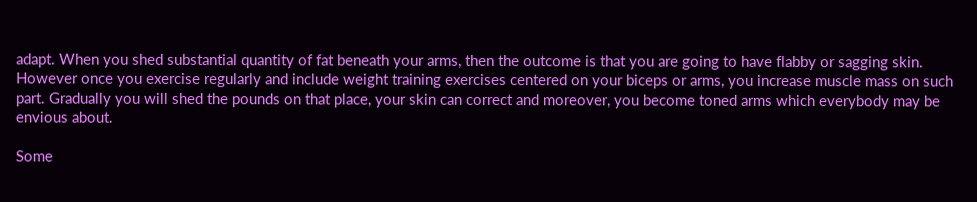adapt. When you shed substantial quantity of fat beneath your arms, then the outcome is that you are going to have flabby or sagging skin. However once you exercise regularly and include weight training exercises centered on your biceps or arms, you increase muscle mass on such part. Gradually you will shed the pounds on that place, your skin can correct and moreover, you become toned arms which everybody may be envious about.

Some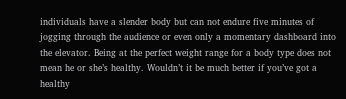individuals have a slender body but can not endure five minutes of jogging through the audience or even only a momentary dashboard into the elevator. Being at the perfect weight range for a body type does not mean he or she’s healthy. Wouldn’t it be much better if you’ve got a healthy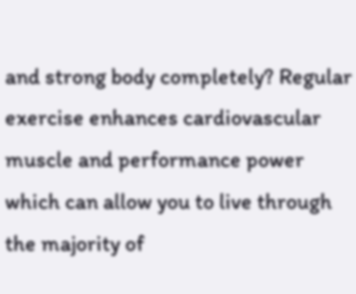and strong body completely? Regular exercise enhances cardiovascular muscle and performance power which can allow you to live through the majority of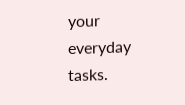your everyday tasks.